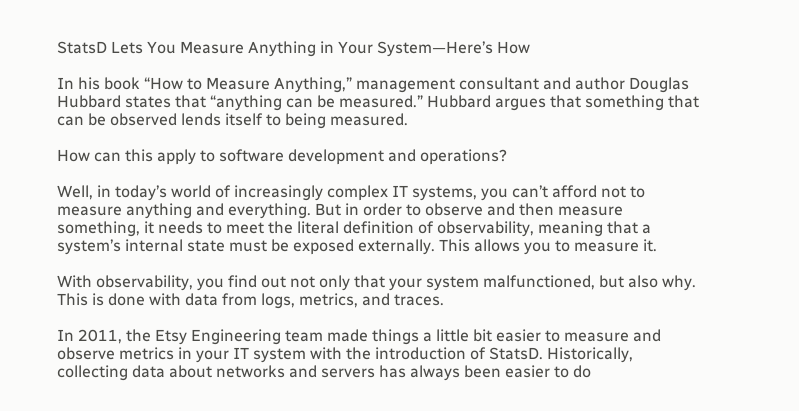StatsD Lets You Measure Anything in Your System—Here’s How

In his book “How to Measure Anything,” management consultant and author Douglas Hubbard states that “anything can be measured.” Hubbard argues that something that can be observed lends itself to being measured.

How can this apply to software development and operations?

Well, in today’s world of increasingly complex IT systems, you can’t afford not to measure anything and everything. But in order to observe and then measure something, it needs to meet the literal definition of observability, meaning that a system’s internal state must be exposed externally. This allows you to measure it.

With observability, you find out not only that your system malfunctioned, but also why. This is done with data from logs, metrics, and traces.

In 2011, the Etsy Engineering team made things a little bit easier to measure and observe metrics in your IT system with the introduction of StatsD. Historically, collecting data about networks and servers has always been easier to do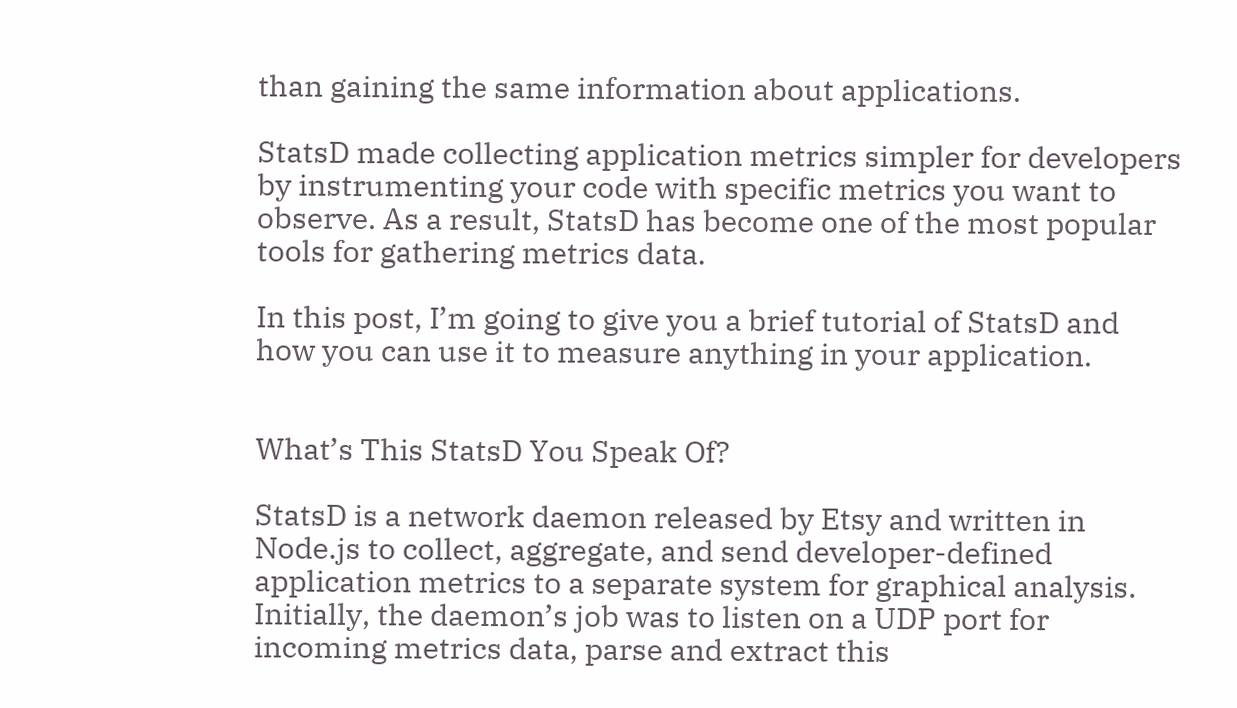than gaining the same information about applications.

StatsD made collecting application metrics simpler for developers by instrumenting your code with specific metrics you want to observe. As a result, StatsD has become one of the most popular tools for gathering metrics data.

In this post, I’m going to give you a brief tutorial of StatsD and how you can use it to measure anything in your application.


What’s This StatsD You Speak Of?

StatsD is a network daemon released by Etsy and written in Node.js to collect, aggregate, and send developer-defined application metrics to a separate system for graphical analysis. Initially, the daemon’s job was to listen on a UDP port for incoming metrics data, parse and extract this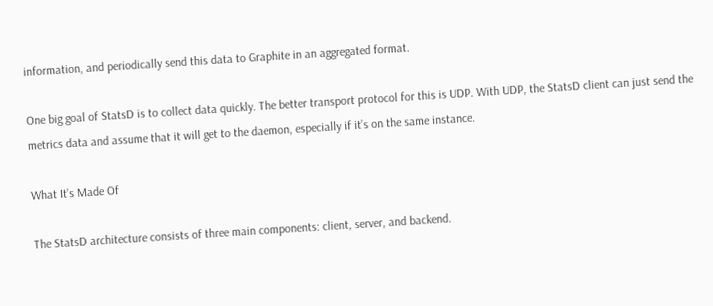information, and periodically send this data to Graphite in an aggregated format.

One big goal of StatsD is to collect data quickly. The better transport protocol for this is UDP. With UDP, the StatsD client can just send the metrics data and assume that it will get to the daemon, especially if it’s on the same instance.

What It’s Made Of

The StatsD architecture consists of three main components: client, server, and backend.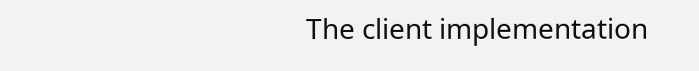The client implementation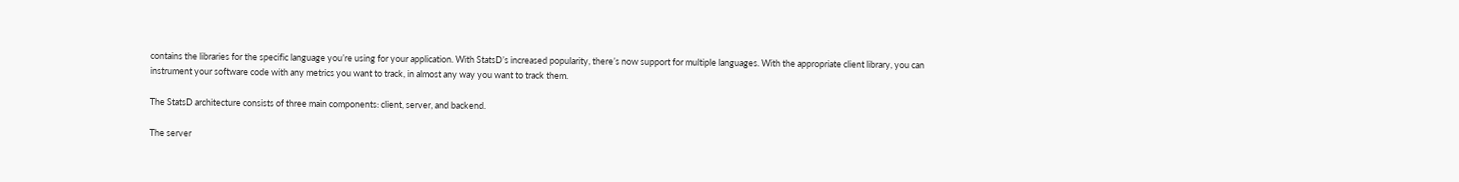contains the libraries for the specific language you’re using for your application. With StatsD’s increased popularity, there’s now support for multiple languages. With the appropriate client library, you can instrument your software code with any metrics you want to track, in almost any way you want to track them.

The StatsD architecture consists of three main components: client, server, and backend.

The server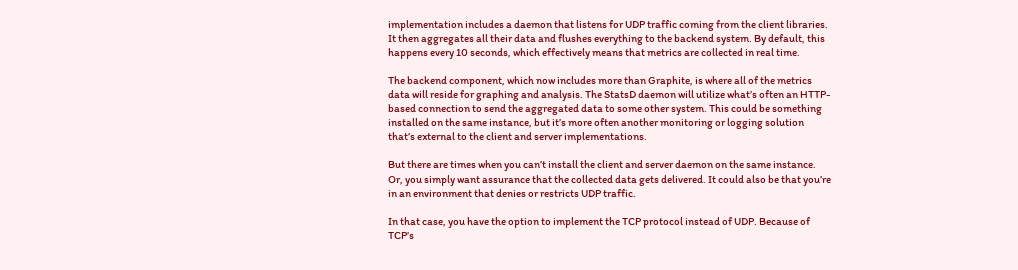implementation includes a daemon that listens for UDP traffic coming from the client libraries. It then aggregates all their data and flushes everything to the backend system. By default, this happens every 10 seconds, which effectively means that metrics are collected in real time.

The backend component, which now includes more than Graphite, is where all of the metrics data will reside for graphing and analysis. The StatsD daemon will utilize what’s often an HTTP-based connection to send the aggregated data to some other system. This could be something installed on the same instance, but it’s more often another monitoring or logging solution that’s external to the client and server implementations.

But there are times when you can’t install the client and server daemon on the same instance. Or, you simply want assurance that the collected data gets delivered. It could also be that you’re in an environment that denies or restricts UDP traffic.

In that case, you have the option to implement the TCP protocol instead of UDP. Because of TCP’s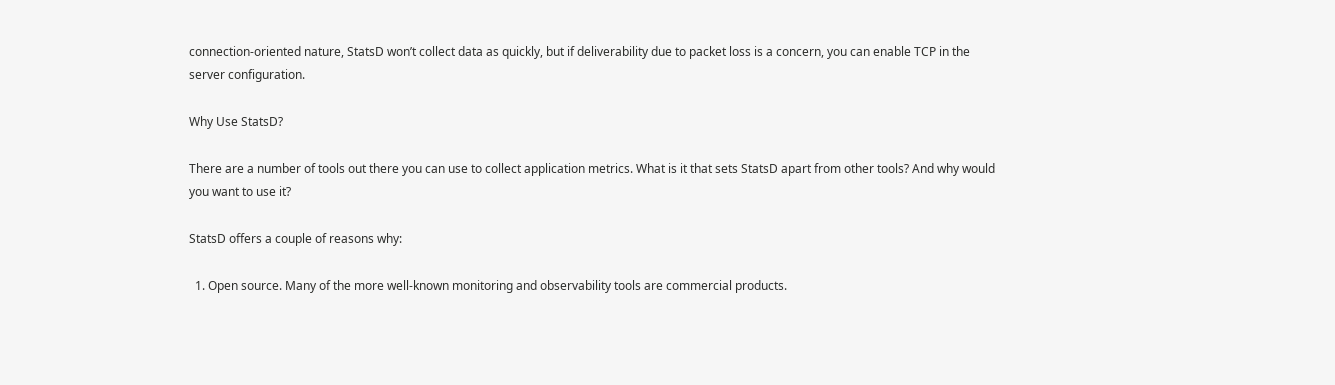connection-oriented nature, StatsD won’t collect data as quickly, but if deliverability due to packet loss is a concern, you can enable TCP in the server configuration.

Why Use StatsD?

There are a number of tools out there you can use to collect application metrics. What is it that sets StatsD apart from other tools? And why would you want to use it?

StatsD offers a couple of reasons why:

  1. Open source. Many of the more well-known monitoring and observability tools are commercial products.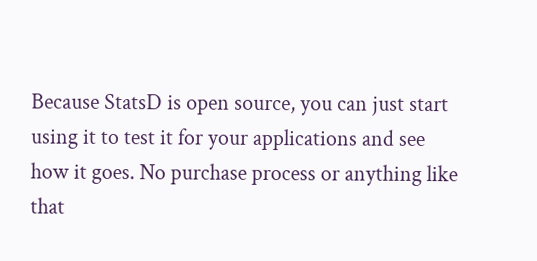Because StatsD is open source, you can just start using it to test it for your applications and see how it goes. No purchase process or anything like that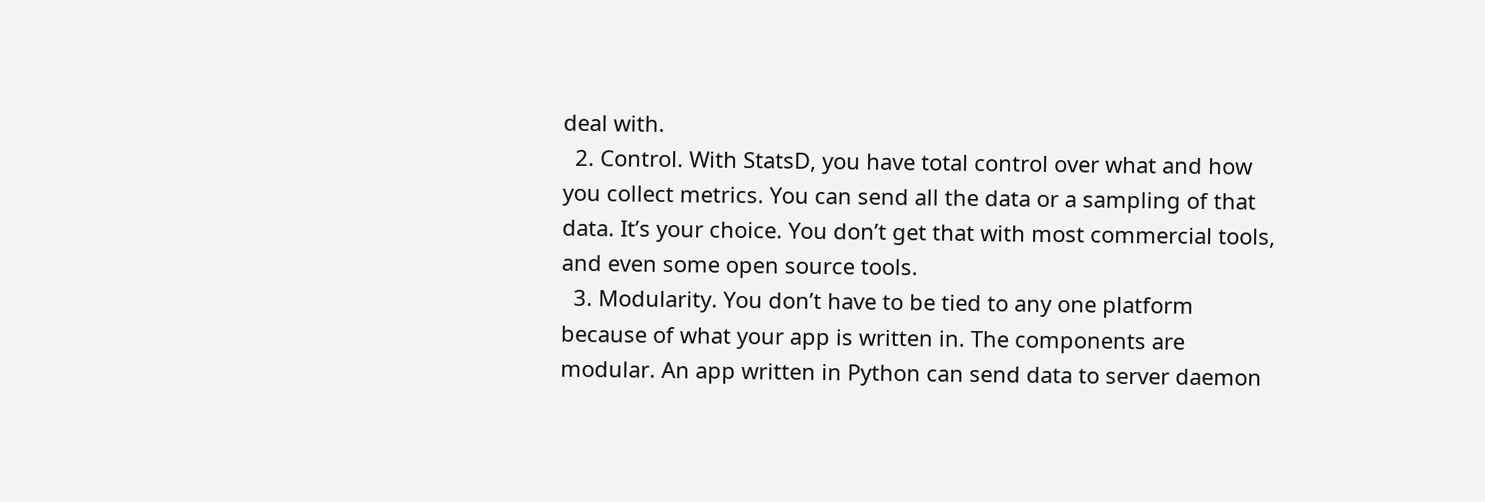deal with.
  2. Control. With StatsD, you have total control over what and how you collect metrics. You can send all the data or a sampling of that data. It’s your choice. You don’t get that with most commercial tools, and even some open source tools.
  3. Modularity. You don’t have to be tied to any one platform because of what your app is written in. The components are modular. An app written in Python can send data to server daemon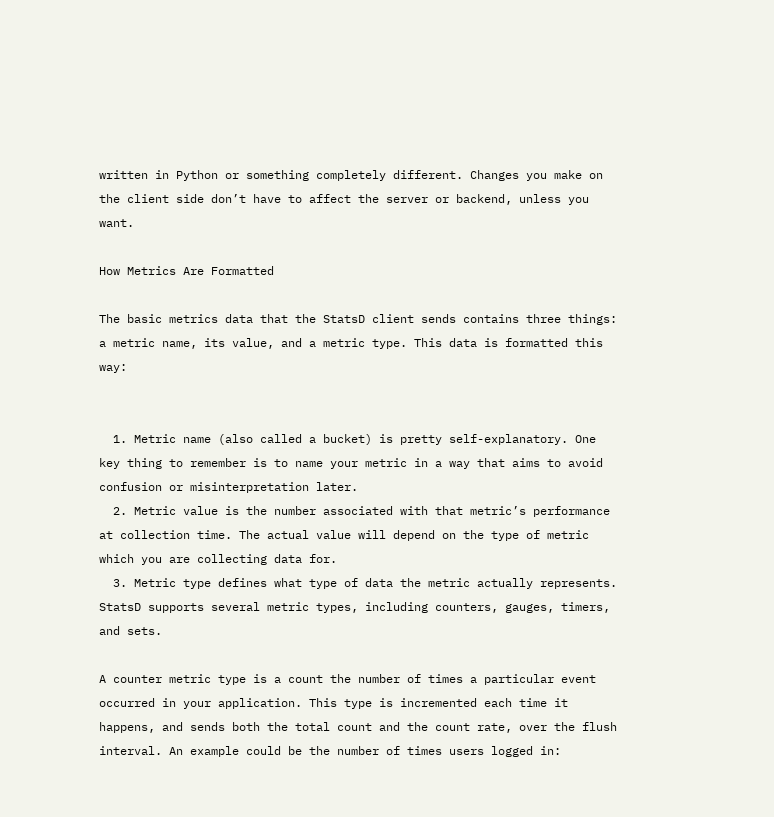written in Python or something completely different. Changes you make on the client side don’t have to affect the server or backend, unless you want.

How Metrics Are Formatted

The basic metrics data that the StatsD client sends contains three things: a metric name, its value, and a metric type. This data is formatted this way:


  1. Metric name (also called a bucket) is pretty self-explanatory. One key thing to remember is to name your metric in a way that aims to avoid confusion or misinterpretation later.
  2. Metric value is the number associated with that metric’s performance at collection time. The actual value will depend on the type of metric which you are collecting data for.
  3. Metric type defines what type of data the metric actually represents. StatsD supports several metric types, including counters, gauges, timers, and sets.

A counter metric type is a count the number of times a particular event occurred in your application. This type is incremented each time it happens, and sends both the total count and the count rate, over the flush interval. An example could be the number of times users logged in: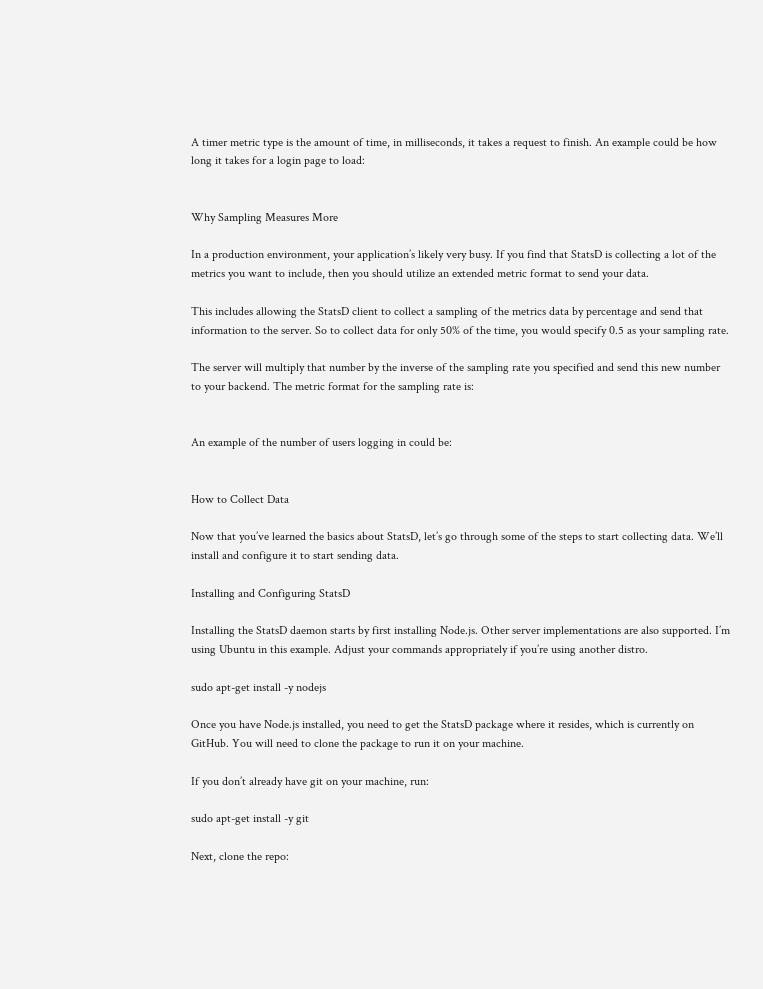A timer metric type is the amount of time, in milliseconds, it takes a request to finish. An example could be how long it takes for a login page to load:


Why Sampling Measures More

In a production environment, your application’s likely very busy. If you find that StatsD is collecting a lot of the metrics you want to include, then you should utilize an extended metric format to send your data.

This includes allowing the StatsD client to collect a sampling of the metrics data by percentage and send that information to the server. So to collect data for only 50% of the time, you would specify 0.5 as your sampling rate.

The server will multiply that number by the inverse of the sampling rate you specified and send this new number to your backend. The metric format for the sampling rate is:


An example of the number of users logging in could be:


How to Collect Data

Now that you’ve learned the basics about StatsD, let’s go through some of the steps to start collecting data. We’ll install and configure it to start sending data.

Installing and Configuring StatsD

Installing the StatsD daemon starts by first installing Node.js. Other server implementations are also supported. I’m using Ubuntu in this example. Adjust your commands appropriately if you’re using another distro.

sudo apt-get install -y nodejs

Once you have Node.js installed, you need to get the StatsD package where it resides, which is currently on GitHub. You will need to clone the package to run it on your machine.

If you don’t already have git on your machine, run:

sudo apt-get install -y git

Next, clone the repo: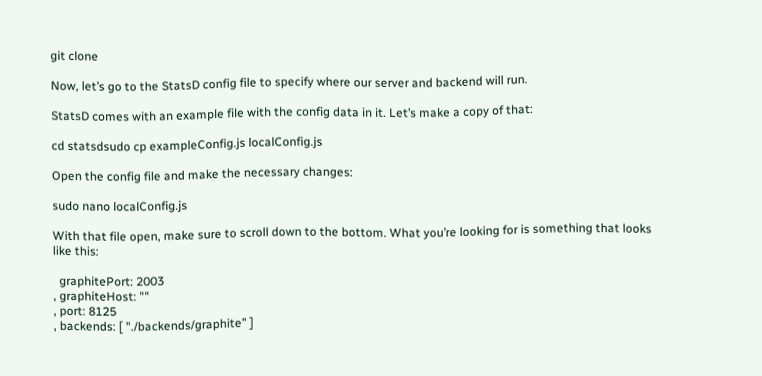git clone

Now, let’s go to the StatsD config file to specify where our server and backend will run.

StatsD comes with an example file with the config data in it. Let’s make a copy of that:

cd statsdsudo cp exampleConfig.js localConfig.js

Open the config file and make the necessary changes:

sudo nano localConfig.js

With that file open, make sure to scroll down to the bottom. What you’re looking for is something that looks like this:

  graphitePort: 2003
, graphiteHost: ""
, port: 8125
, backends: [ "./backends/graphite" ]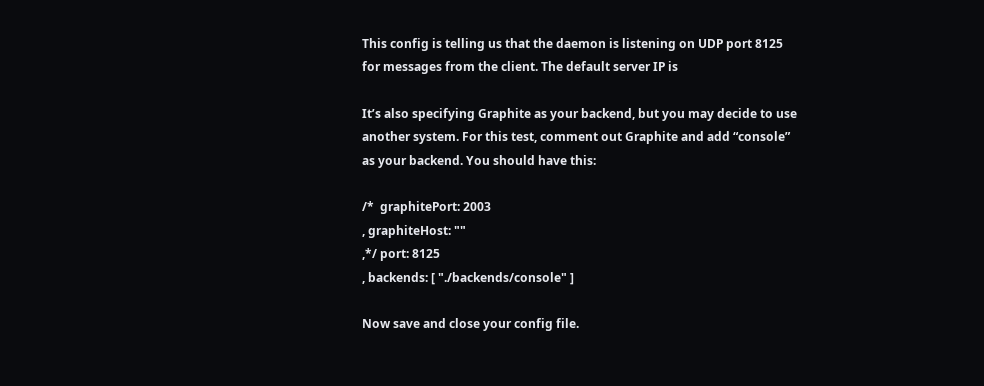This config is telling us that the daemon is listening on UDP port 8125 for messages from the client. The default server IP is

It’s also specifying Graphite as your backend, but you may decide to use another system. For this test, comment out Graphite and add “console” as your backend. You should have this:

/*  graphitePort: 2003
, graphiteHost: ""
,*/ port: 8125
, backends: [ "./backends/console" ]

Now save and close your config file.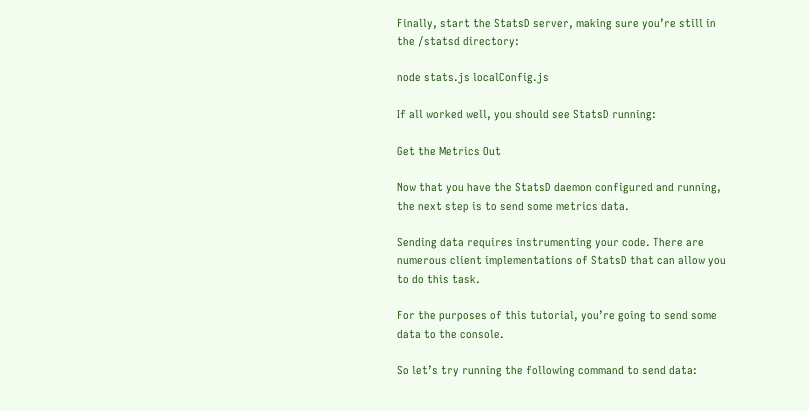Finally, start the StatsD server, making sure you’re still in the /statsd directory:

node stats.js localConfig.js

If all worked well, you should see StatsD running:

Get the Metrics Out

Now that you have the StatsD daemon configured and running, the next step is to send some metrics data.

Sending data requires instrumenting your code. There are numerous client implementations of StatsD that can allow you to do this task.

For the purposes of this tutorial, you’re going to send some data to the console.

So let’s try running the following command to send data: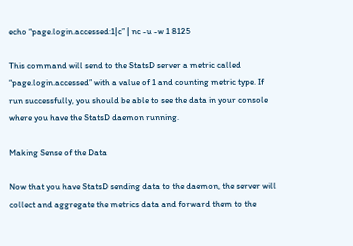echo “page.login.accessed:1|c” | nc -u -w 1 8125

This command will send to the StatsD server a metric called “page.login.accessed” with a value of 1 and counting metric type. If run successfully, you should be able to see the data in your console where you have the StatsD daemon running.

Making Sense of the Data

Now that you have StatsD sending data to the daemon, the server will collect and aggregate the metrics data and forward them to the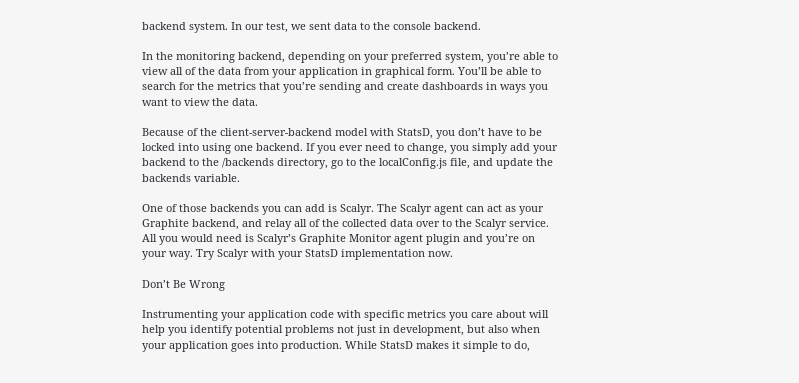backend system. In our test, we sent data to the console backend.

In the monitoring backend, depending on your preferred system, you’re able to view all of the data from your application in graphical form. You’ll be able to search for the metrics that you’re sending and create dashboards in ways you want to view the data.

Because of the client-server-backend model with StatsD, you don’t have to be locked into using one backend. If you ever need to change, you simply add your backend to the /backends directory, go to the localConfig.js file, and update the backends variable.

One of those backends you can add is Scalyr. The Scalyr agent can act as your Graphite backend, and relay all of the collected data over to the Scalyr service. All you would need is Scalyr’s Graphite Monitor agent plugin and you’re on your way. Try Scalyr with your StatsD implementation now.

Don’t Be Wrong

Instrumenting your application code with specific metrics you care about will help you identify potential problems not just in development, but also when your application goes into production. While StatsD makes it simple to do,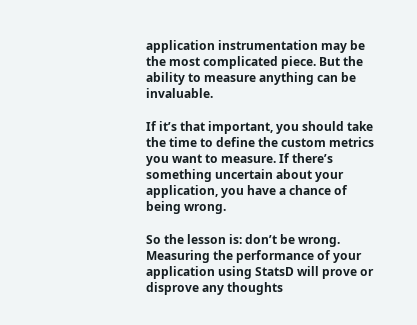application instrumentation may be the most complicated piece. But the ability to measure anything can be invaluable.

If it’s that important, you should take the time to define the custom metrics you want to measure. If there’s something uncertain about your application, you have a chance of being wrong.

So the lesson is: don’t be wrong. Measuring the performance of your application using StatsD will prove or disprove any thoughts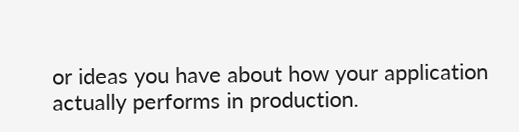or ideas you have about how your application actually performs in production.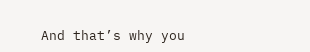And that’s why you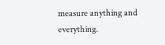measure anything and everything.